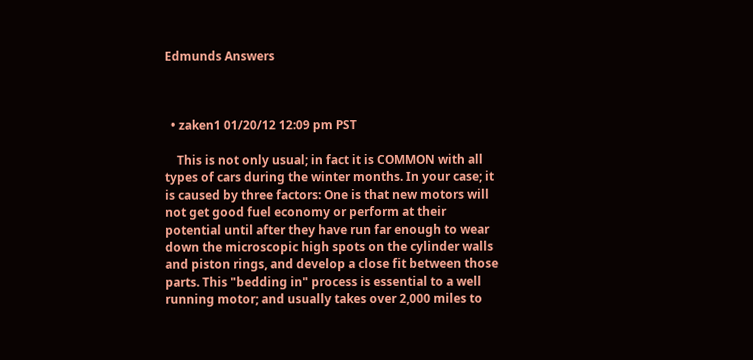Edmunds Answers



  • zaken1 01/20/12 12:09 pm PST

    This is not only usual; in fact it is COMMON with all types of cars during the winter months. In your case; it is caused by three factors: One is that new motors will not get good fuel economy or perform at their potential until after they have run far enough to wear down the microscopic high spots on the cylinder walls and piston rings, and develop a close fit between those parts. This "bedding in" process is essential to a well running motor; and usually takes over 2,000 miles to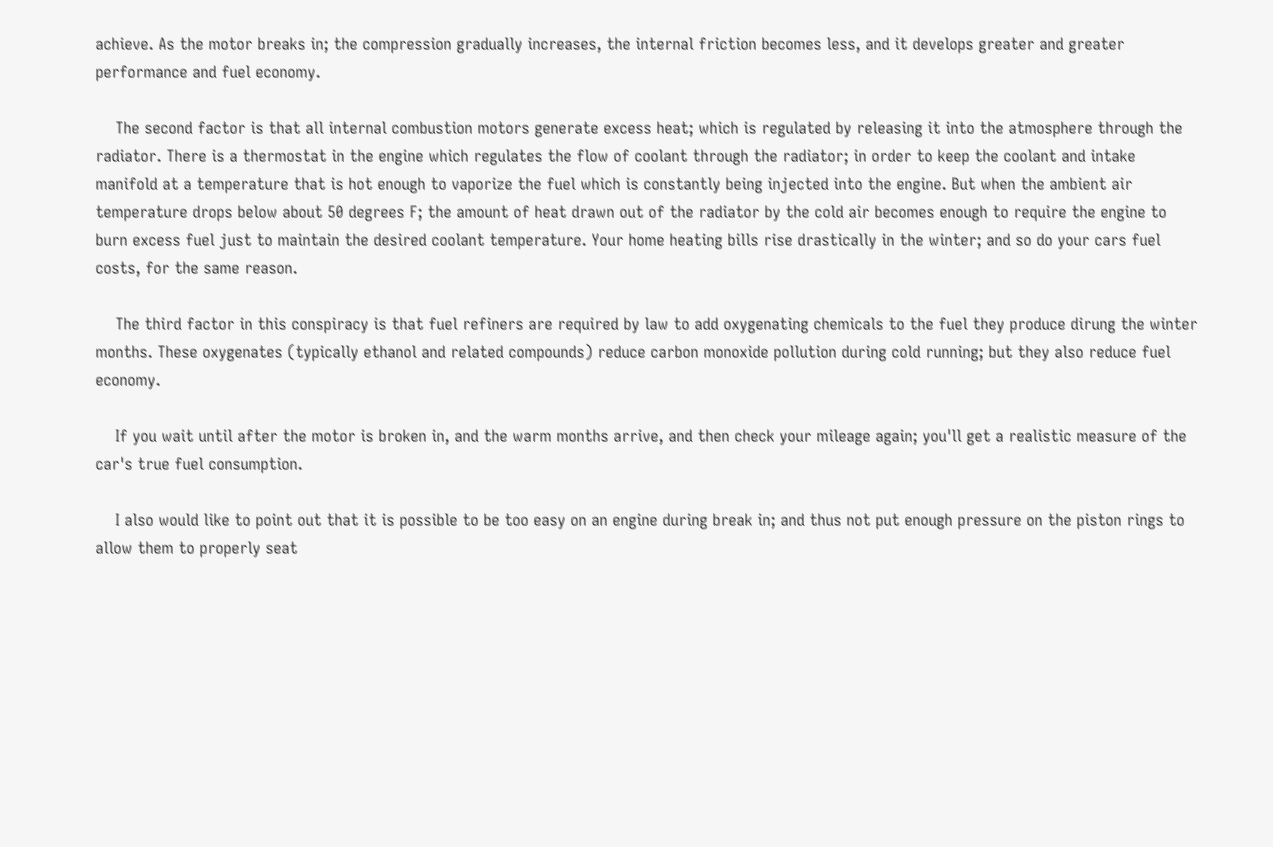achieve. As the motor breaks in; the compression gradually increases, the internal friction becomes less, and it develops greater and greater performance and fuel economy.

    The second factor is that all internal combustion motors generate excess heat; which is regulated by releasing it into the atmosphere through the radiator. There is a thermostat in the engine which regulates the flow of coolant through the radiator; in order to keep the coolant and intake manifold at a temperature that is hot enough to vaporize the fuel which is constantly being injected into the engine. But when the ambient air temperature drops below about 50 degrees F; the amount of heat drawn out of the radiator by the cold air becomes enough to require the engine to burn excess fuel just to maintain the desired coolant temperature. Your home heating bills rise drastically in the winter; and so do your cars fuel costs, for the same reason.

    The third factor in this conspiracy is that fuel refiners are required by law to add oxygenating chemicals to the fuel they produce dirung the winter months. These oxygenates (typically ethanol and related compounds) reduce carbon monoxide pollution during cold running; but they also reduce fuel economy.

    If you wait until after the motor is broken in, and the warm months arrive, and then check your mileage again; you'll get a realistic measure of the car's true fuel consumption.

    I also would like to point out that it is possible to be too easy on an engine during break in; and thus not put enough pressure on the piston rings to allow them to properly seat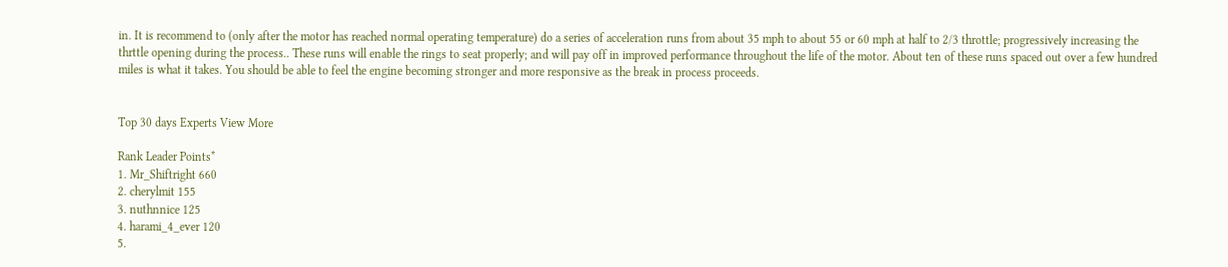in. It is recommend to (only after the motor has reached normal operating temperature) do a series of acceleration runs from about 35 mph to about 55 or 60 mph at half to 2/3 throttle; progressively increasing the thrttle opening during the process.. These runs will enable the rings to seat properly; and will pay off in improved performance throughout the life of the motor. About ten of these runs spaced out over a few hundred miles is what it takes. You should be able to feel the engine becoming stronger and more responsive as the break in process proceeds.


Top 30 days Experts View More

Rank Leader Points*
1. Mr_Shiftright 660
2. cherylmit 155
3. nuthnnice 125
4. harami_4_ever 120
5.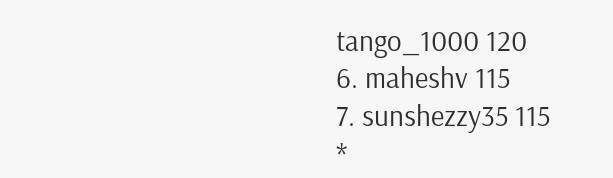tango_1000 120
6. maheshv 115
7. sunshezzy35 115
*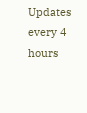Updates every 4 hours